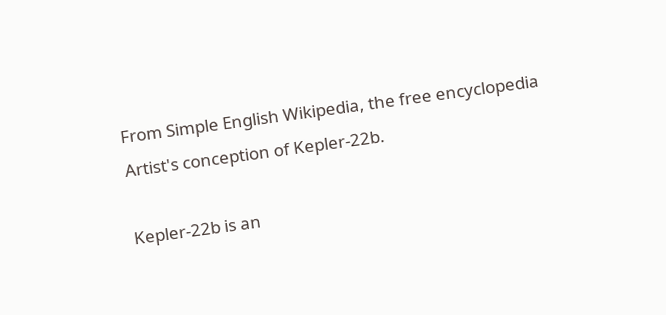From Simple English Wikipedia, the free encyclopedia
Artist's conception of Kepler-22b.

Kepler-22b is an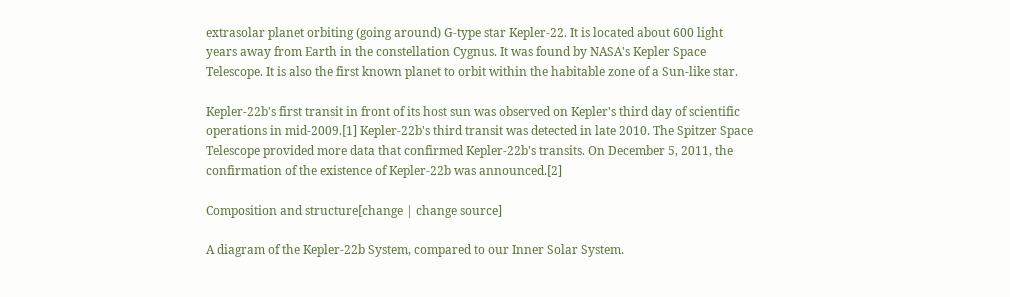extrasolar planet orbiting (going around) G-type star Kepler-22. It is located about 600 light years away from Earth in the constellation Cygnus. It was found by NASA's Kepler Space Telescope. It is also the first known planet to orbit within the habitable zone of a Sun-like star.

Kepler-22b's first transit in front of its host sun was observed on Kepler's third day of scientific operations in mid-2009.[1] Kepler-22b's third transit was detected in late 2010. The Spitzer Space Telescope provided more data that confirmed Kepler-22b's transits. On December 5, 2011, the confirmation of the existence of Kepler-22b was announced.[2]

Composition and structure[change | change source]

A diagram of the Kepler-22b System, compared to our Inner Solar System.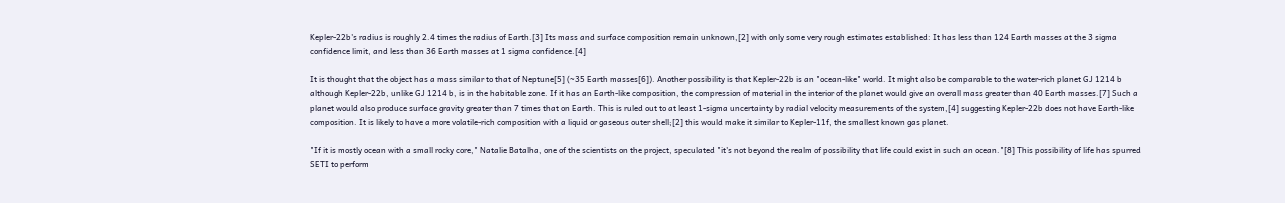Kepler-22b's radius is roughly 2.4 times the radius of Earth.[3] Its mass and surface composition remain unknown,[2] with only some very rough estimates established: It has less than 124 Earth masses at the 3 sigma confidence limit, and less than 36 Earth masses at 1 sigma confidence.[4]

It is thought that the object has a mass similar to that of Neptune[5] (~35 Earth masses[6]). Another possibility is that Kepler-22b is an "ocean-like" world. It might also be comparable to the water-rich planet GJ 1214 b although Kepler-22b, unlike GJ 1214 b, is in the habitable zone. If it has an Earth-like composition, the compression of material in the interior of the planet would give an overall mass greater than 40 Earth masses.[7] Such a planet would also produce surface gravity greater than 7 times that on Earth. This is ruled out to at least 1-sigma uncertainty by radial velocity measurements of the system,[4] suggesting Kepler-22b does not have Earth-like composition. It is likely to have a more volatile-rich composition with a liquid or gaseous outer shell;[2] this would make it similar to Kepler-11f, the smallest known gas planet.

"If it is mostly ocean with a small rocky core," Natalie Batalha, one of the scientists on the project, speculated "it's not beyond the realm of possibility that life could exist in such an ocean."[8] This possibility of life has spurred SETI to perform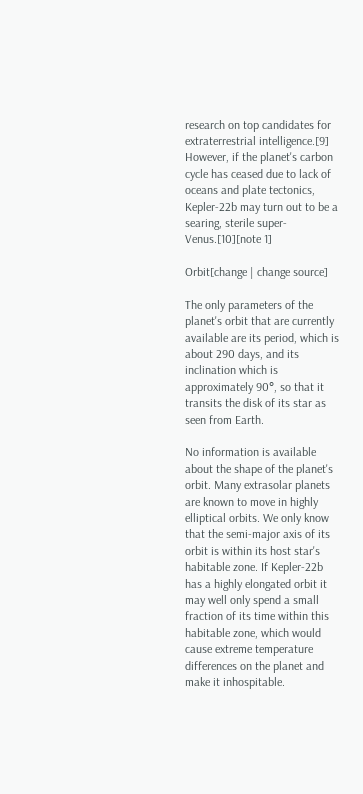research on top candidates for extraterrestrial intelligence.[9] However, if the planet's carbon cycle has ceased due to lack of oceans and plate tectonics, Kepler-22b may turn out to be a searing, sterile super-Venus.[10][note 1]

Orbit[change | change source]

The only parameters of the planet's orbit that are currently available are its period, which is about 290 days, and its inclination which is approximately 90°, so that it transits the disk of its star as seen from Earth.

No information is available about the shape of the planet's orbit. Many extrasolar planets are known to move in highly elliptical orbits. We only know that the semi-major axis of its orbit is within its host star's habitable zone. If Kepler-22b has a highly elongated orbit it may well only spend a small fraction of its time within this habitable zone, which would cause extreme temperature differences on the planet and make it inhospitable.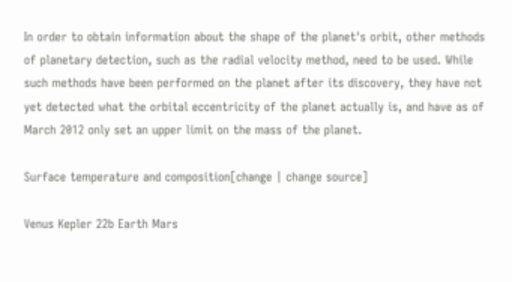In order to obtain information about the shape of the planet's orbit, other methods of planetary detection, such as the radial velocity method, need to be used. While such methods have been performed on the planet after its discovery, they have not yet detected what the orbital eccentricity of the planet actually is, and have as of March 2012 only set an upper limit on the mass of the planet.

Surface temperature and composition[change | change source]

Venus Kepler 22b Earth Mars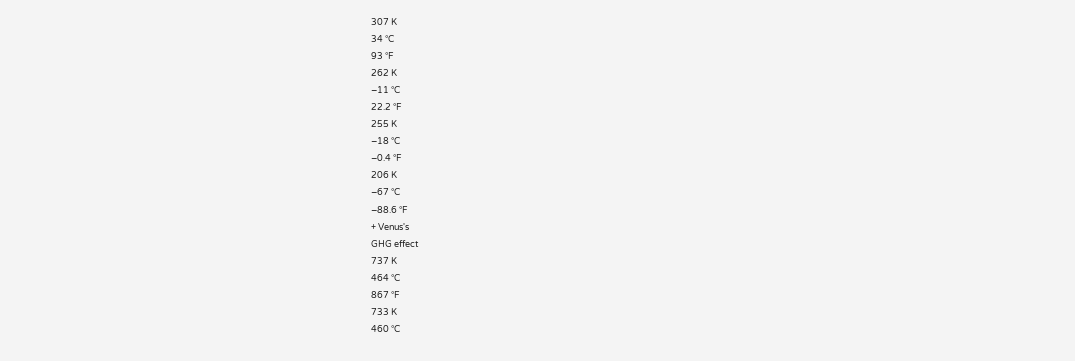307 K
34 °C
93 °F
262 K
−11 °C
22.2 °F
255 K
−18 °C
−0.4 °F
206 K
−67 °C
−88.6 °F
+ Venus's
GHG effect
737 K
464 °C
867 °F
733 K
460 °C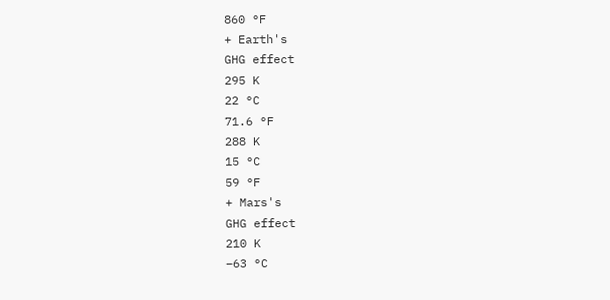860 °F
+ Earth's
GHG effect
295 K
22 °C
71.6 °F
288 K
15 °C
59 °F
+ Mars's
GHG effect
210 K
−63 °C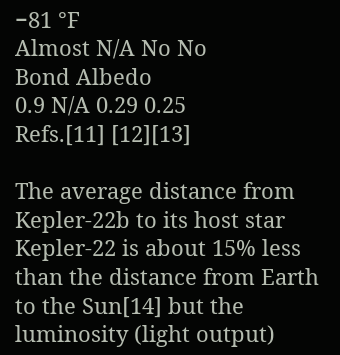−81 °F
Almost N/A No No
Bond Albedo
0.9 N/A 0.29 0.25
Refs.[11] [12][13]

The average distance from Kepler-22b to its host star Kepler-22 is about 15% less than the distance from Earth to the Sun[14] but the luminosity (light output)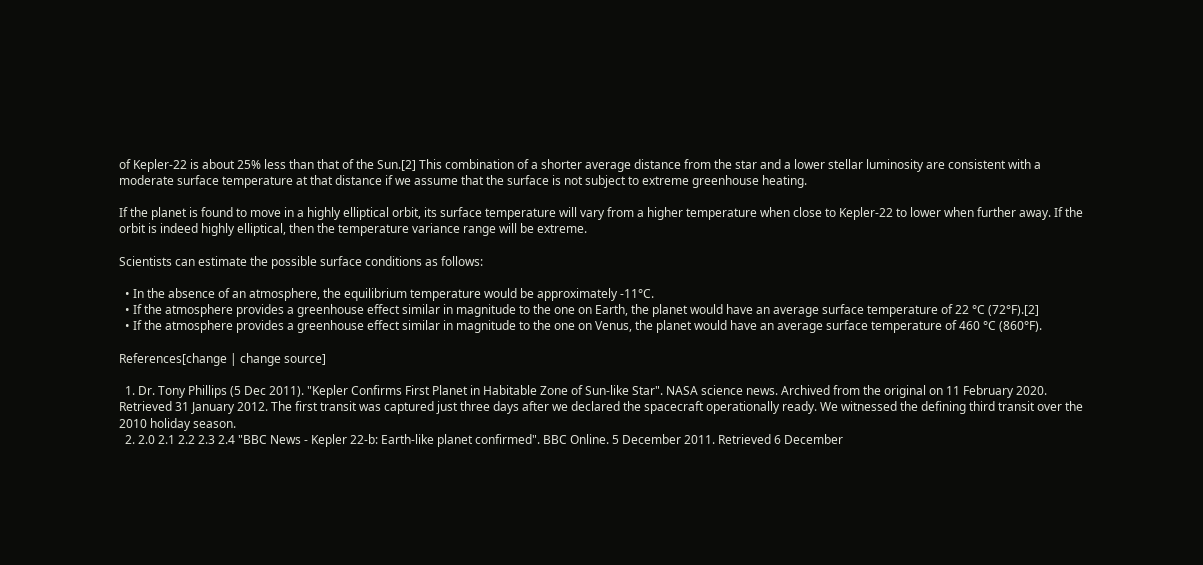of Kepler-22 is about 25% less than that of the Sun.[2] This combination of a shorter average distance from the star and a lower stellar luminosity are consistent with a moderate surface temperature at that distance if we assume that the surface is not subject to extreme greenhouse heating.

If the planet is found to move in a highly elliptical orbit, its surface temperature will vary from a higher temperature when close to Kepler-22 to lower when further away. If the orbit is indeed highly elliptical, then the temperature variance range will be extreme.

Scientists can estimate the possible surface conditions as follows:

  • In the absence of an atmosphere, the equilibrium temperature would be approximately -11°C.
  • If the atmosphere provides a greenhouse effect similar in magnitude to the one on Earth, the planet would have an average surface temperature of 22 °C (72°F).[2]
  • If the atmosphere provides a greenhouse effect similar in magnitude to the one on Venus, the planet would have an average surface temperature of 460 °C (860°F).

References[change | change source]

  1. Dr. Tony Phillips (5 Dec 2011). "Kepler Confirms First Planet in Habitable Zone of Sun-like Star". NASA science news. Archived from the original on 11 February 2020. Retrieved 31 January 2012. The first transit was captured just three days after we declared the spacecraft operationally ready. We witnessed the defining third transit over the 2010 holiday season.
  2. 2.0 2.1 2.2 2.3 2.4 "BBC News - Kepler 22-b: Earth-like planet confirmed". BBC Online. 5 December 2011. Retrieved 6 December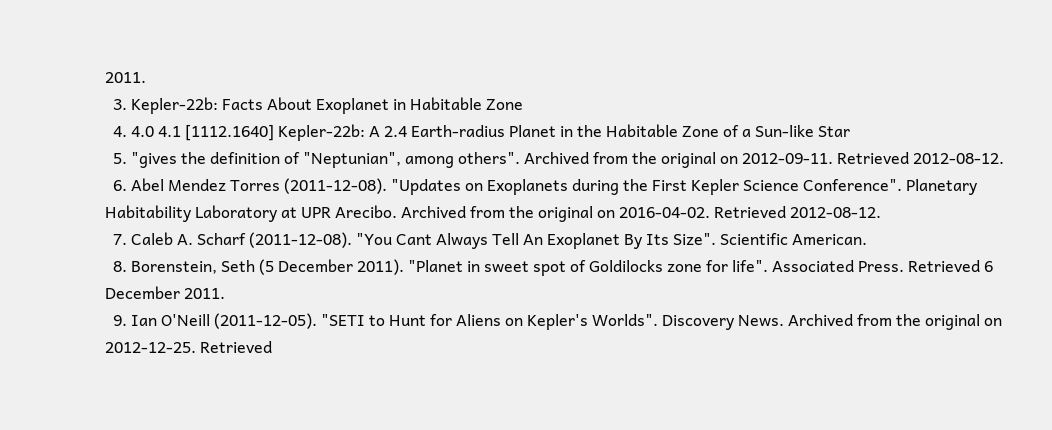2011.
  3. Kepler-22b: Facts About Exoplanet in Habitable Zone
  4. 4.0 4.1 [1112.1640] Kepler-22b: A 2.4 Earth-radius Planet in the Habitable Zone of a Sun-like Star
  5. "gives the definition of "Neptunian", among others". Archived from the original on 2012-09-11. Retrieved 2012-08-12.
  6. Abel Mendez Torres (2011-12-08). "Updates on Exoplanets during the First Kepler Science Conference". Planetary Habitability Laboratory at UPR Arecibo. Archived from the original on 2016-04-02. Retrieved 2012-08-12.
  7. Caleb A. Scharf (2011-12-08). "You Cant Always Tell An Exoplanet By Its Size". Scientific American.
  8. Borenstein, Seth (5 December 2011). "Planet in sweet spot of Goldilocks zone for life". Associated Press. Retrieved 6 December 2011.
  9. Ian O'Neill (2011-12-05). "SETI to Hunt for Aliens on Kepler's Worlds". Discovery News. Archived from the original on 2012-12-25. Retrieved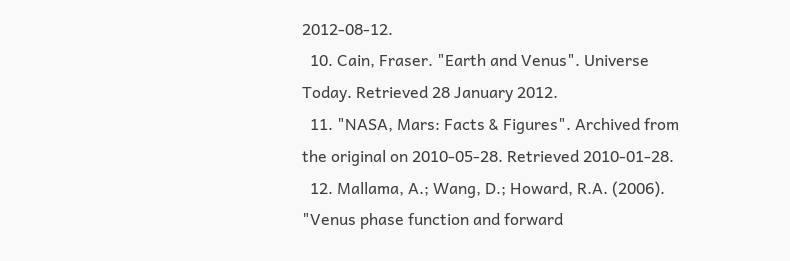2012-08-12.
  10. Cain, Fraser. "Earth and Venus". Universe Today. Retrieved 28 January 2012.
  11. "NASA, Mars: Facts & Figures". Archived from the original on 2010-05-28. Retrieved 2010-01-28.
  12. Mallama, A.; Wang, D.; Howard, R.A. (2006). "Venus phase function and forward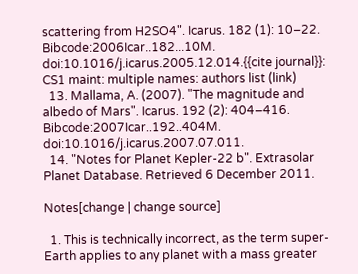scattering from H2SO4". Icarus. 182 (1): 10–22. Bibcode:2006Icar..182...10M. doi:10.1016/j.icarus.2005.12.014.{{cite journal}}: CS1 maint: multiple names: authors list (link)
  13. Mallama, A. (2007). "The magnitude and albedo of Mars". Icarus. 192 (2): 404–416. Bibcode:2007Icar..192..404M. doi:10.1016/j.icarus.2007.07.011.
  14. "Notes for Planet Kepler-22 b". Extrasolar Planet Database. Retrieved 6 December 2011.

Notes[change | change source]

  1. This is technically incorrect, as the term super-Earth applies to any planet with a mass greater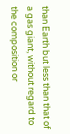than Earth but less than that of a gas giant, without regard to the composition or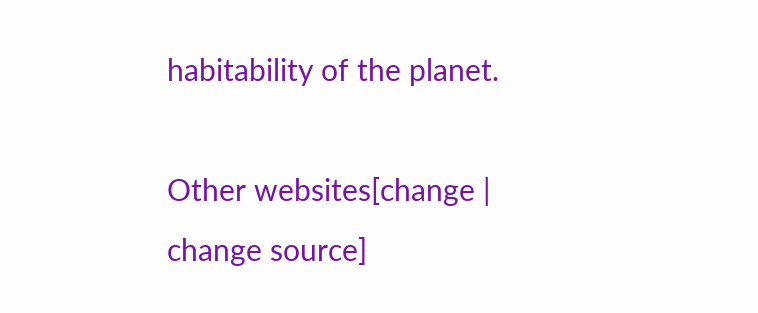habitability of the planet.

Other websites[change | change source]